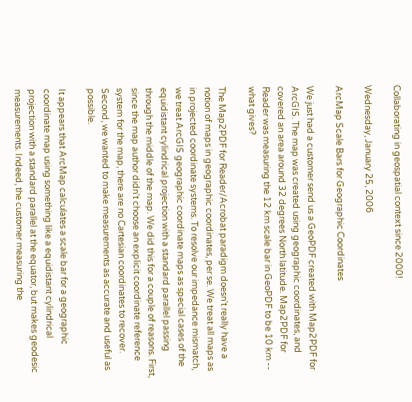Collaborating in geospatial context since 2000!

Wednesday, January 25, 2006

ArcMap Scale Bars for Geographic Coordinates

We just had a customer send us a GeoPDF created with Map2PDF for ArcGIS. The map was created using geographic coordinates, and covered an area around 32 degrees North latitude. Map2PDF for Reader was measuring the 12 km scale bar in GeoPDF to be 10 km -- what gives?

The Map2PDF for Reader/Acrobat paradigm doesn't really have a notion of maps in geographic coordinates, per se. We treat all maps as in projected coordinate systems. To resolve our impedance mismatch, we treat ArcGIS geographic coordinate maps as special cases of the equidistant cylindrical projection with a standard parallel passing through the middle of the map. We did this for a couple of reasons. First, since the map author didn't choose an explicit coordinate reference system for the map, there are no Cartesian coordinates to recover. Second, we wanted to make measurements as accurate and useful as possible.

It appears that ArcMap calculates a scale bar for a geographic coordinate map using something like a equidistant cylindrical projection with a standard parallel at the equator, but makes geodesic measurements. Indeed, the customer measuring the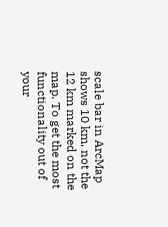scale bar in ArcMap shows 10 km, not the 12 km marked on the map. To get the most functionality out of your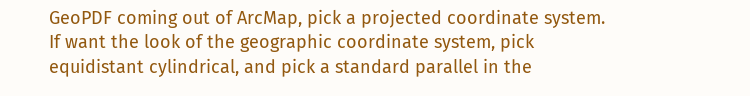GeoPDF coming out of ArcMap, pick a projected coordinate system. If want the look of the geographic coordinate system, pick equidistant cylindrical, and pick a standard parallel in the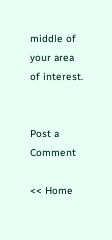middle of your area of interest.


Post a Comment

<< Home